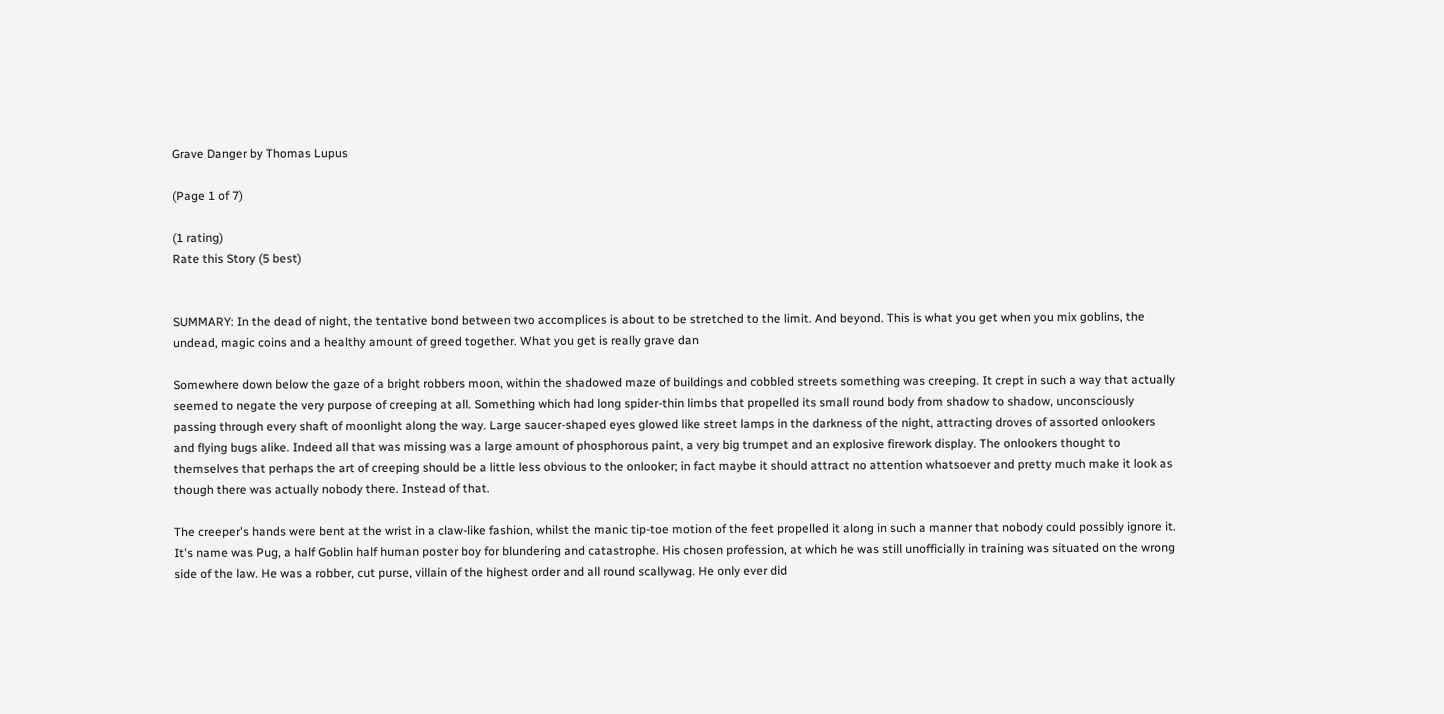Grave Danger by Thomas Lupus

(Page 1 of 7)

(1 rating)
Rate this Story (5 best)


SUMMARY: In the dead of night, the tentative bond between two accomplices is about to be stretched to the limit. And beyond. This is what you get when you mix goblins, the undead, magic coins and a healthy amount of greed together. What you get is really grave dan

Somewhere down below the gaze of a bright robbers moon, within the shadowed maze of buildings and cobbled streets something was creeping. It crept in such a way that actually seemed to negate the very purpose of creeping at all. Something which had long spider-thin limbs that propelled its small round body from shadow to shadow, unconsciously passing through every shaft of moonlight along the way. Large saucer-shaped eyes glowed like street lamps in the darkness of the night, attracting droves of assorted onlookers and flying bugs alike. Indeed all that was missing was a large amount of phosphorous paint, a very big trumpet and an explosive firework display. The onlookers thought to themselves that perhaps the art of creeping should be a little less obvious to the onlooker; in fact maybe it should attract no attention whatsoever and pretty much make it look as though there was actually nobody there. Instead of that.

The creeper's hands were bent at the wrist in a claw-like fashion, whilst the manic tip-toe motion of the feet propelled it along in such a manner that nobody could possibly ignore it. It's name was Pug, a half Goblin half human poster boy for blundering and catastrophe. His chosen profession, at which he was still unofficially in training was situated on the wrong side of the law. He was a robber, cut purse, villain of the highest order and all round scallywag. He only ever did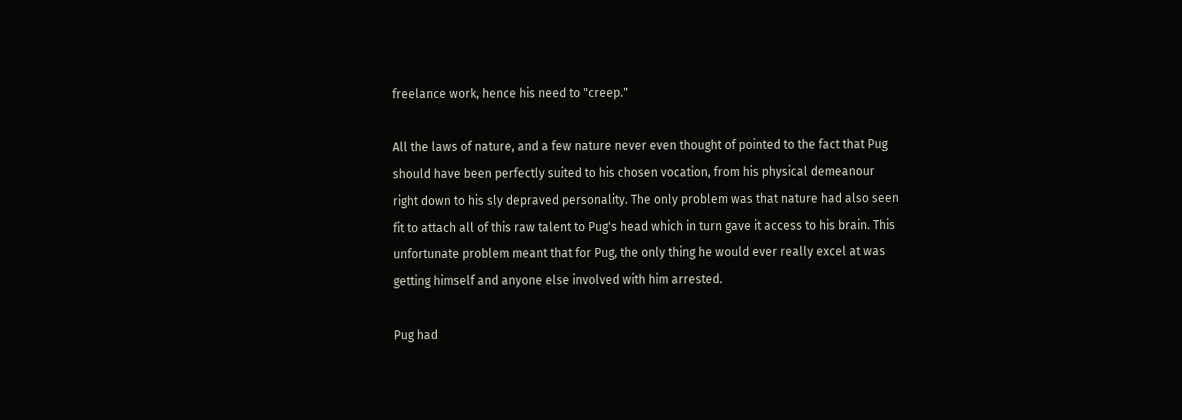freelance work, hence his need to "creep."

All the laws of nature, and a few nature never even thought of pointed to the fact that Pug should have been perfectly suited to his chosen vocation, from his physical demeanour right down to his sly depraved personality. The only problem was that nature had also seen fit to attach all of this raw talent to Pug's head which in turn gave it access to his brain. This unfortunate problem meant that for Pug, the only thing he would ever really excel at was getting himself and anyone else involved with him arrested.

Pug had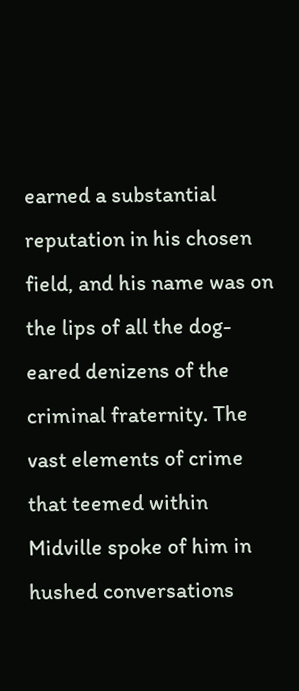earned a substantial reputation in his chosen field, and his name was on the lips of all the dog-eared denizens of the criminal fraternity. The vast elements of crime that teemed within Midville spoke of him in hushed conversations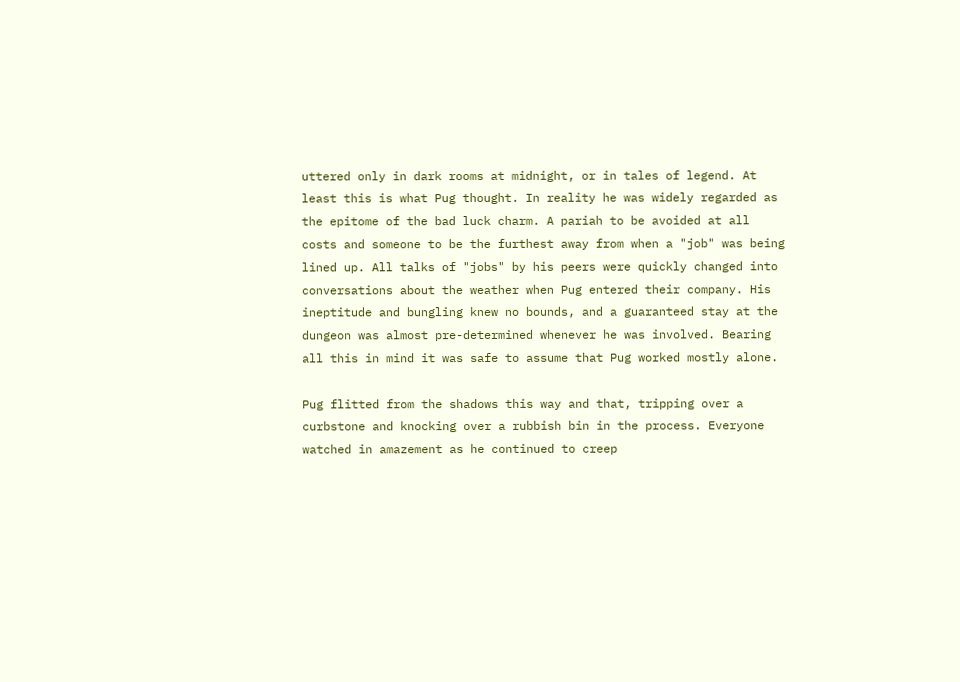uttered only in dark rooms at midnight, or in tales of legend. At least this is what Pug thought. In reality he was widely regarded as the epitome of the bad luck charm. A pariah to be avoided at all costs and someone to be the furthest away from when a "job" was being lined up. All talks of "jobs" by his peers were quickly changed into conversations about the weather when Pug entered their company. His ineptitude and bungling knew no bounds, and a guaranteed stay at the dungeon was almost pre-determined whenever he was involved. Bearing all this in mind it was safe to assume that Pug worked mostly alone.

Pug flitted from the shadows this way and that, tripping over a curbstone and knocking over a rubbish bin in the process. Everyone watched in amazement as he continued to creep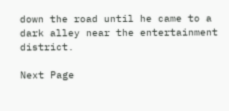down the road until he came to a dark alley near the entertainment district.

Next Page